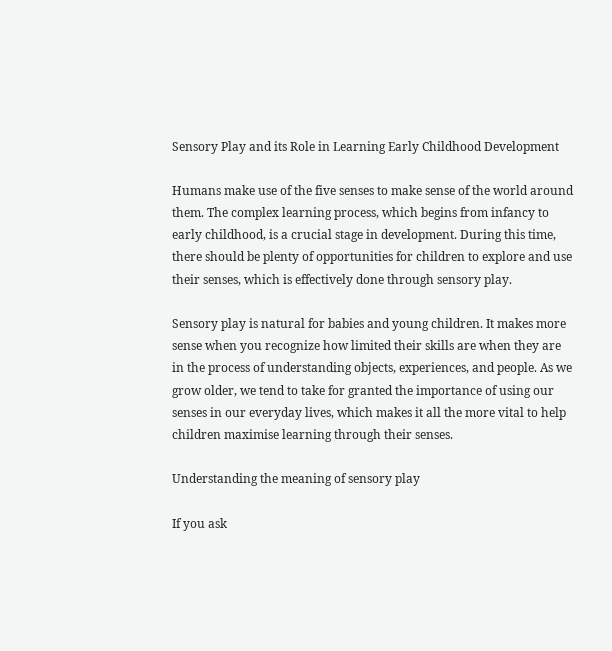Sensory Play and its Role in Learning Early Childhood Development

Humans make use of the five senses to make sense of the world around them. The complex learning process, which begins from infancy to early childhood, is a crucial stage in development. During this time, there should be plenty of opportunities for children to explore and use their senses, which is effectively done through sensory play.

Sensory play is natural for babies and young children. It makes more sense when you recognize how limited their skills are when they are in the process of understanding objects, experiences, and people. As we grow older, we tend to take for granted the importance of using our senses in our everyday lives, which makes it all the more vital to help children maximise learning through their senses.

Understanding the meaning of sensory play

If you ask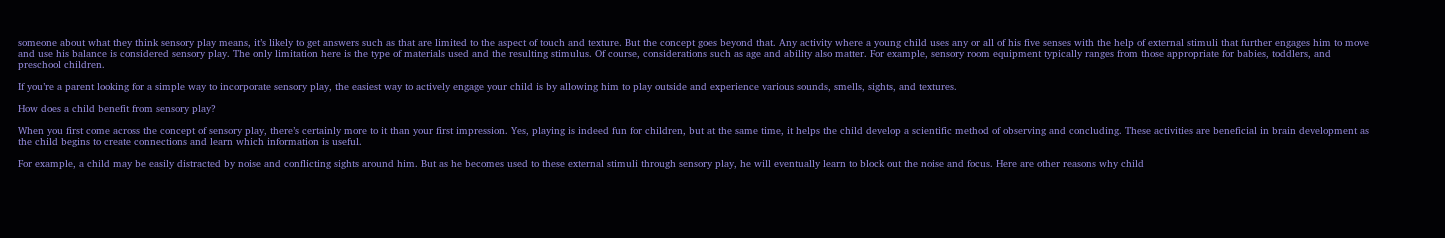someone about what they think sensory play means, it’s likely to get answers such as that are limited to the aspect of touch and texture. But the concept goes beyond that. Any activity where a young child uses any or all of his five senses with the help of external stimuli that further engages him to move and use his balance is considered sensory play. The only limitation here is the type of materials used and the resulting stimulus. Of course, considerations such as age and ability also matter. For example, sensory room equipment typically ranges from those appropriate for babies, toddlers, and preschool children.

If you’re a parent looking for a simple way to incorporate sensory play, the easiest way to actively engage your child is by allowing him to play outside and experience various sounds, smells, sights, and textures.

How does a child benefit from sensory play?

When you first come across the concept of sensory play, there’s certainly more to it than your first impression. Yes, playing is indeed fun for children, but at the same time, it helps the child develop a scientific method of observing and concluding. These activities are beneficial in brain development as the child begins to create connections and learn which information is useful.

For example, a child may be easily distracted by noise and conflicting sights around him. But as he becomes used to these external stimuli through sensory play, he will eventually learn to block out the noise and focus. Here are other reasons why child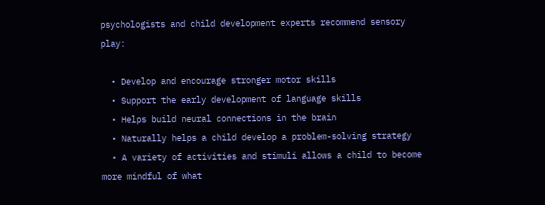psychologists and child development experts recommend sensory play:

  • Develop and encourage stronger motor skills
  • Support the early development of language skills
  • Helps build neural connections in the brain
  • Naturally helps a child develop a problem-solving strategy
  • A variety of activities and stimuli allows a child to become more mindful of what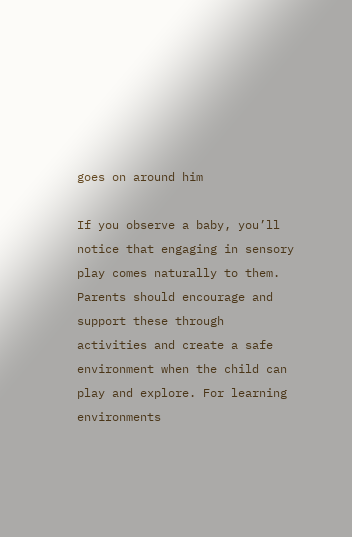goes on around him

If you observe a baby, you’ll notice that engaging in sensory play comes naturally to them. Parents should encourage and support these through activities and create a safe environment when the child can play and explore. For learning environments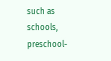such as schools, preschool-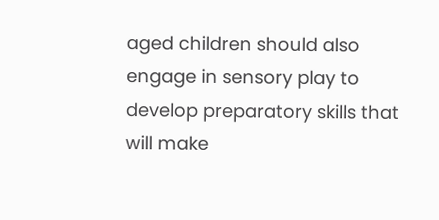aged children should also engage in sensory play to develop preparatory skills that will make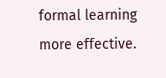formal learning more effective.